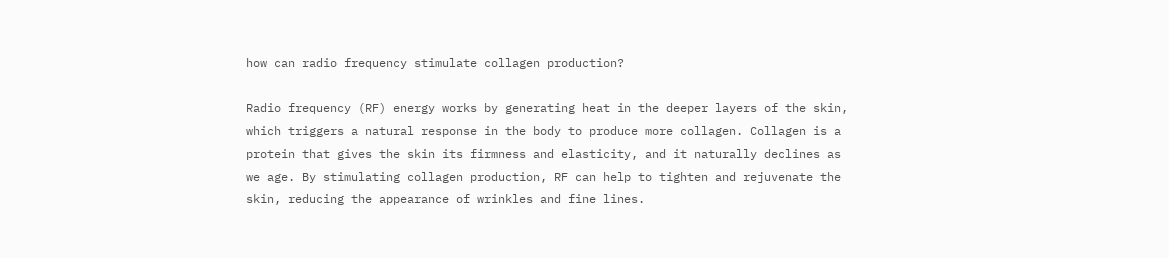how can radio frequency stimulate collagen production?

Radio frequency (RF) energy works by generating heat in the deeper layers of the skin, which triggers a natural response in the body to produce more collagen. Collagen is a protein that gives the skin its firmness and elasticity, and it naturally declines as we age. By stimulating collagen production, RF can help to tighten and rejuvenate the skin, reducing the appearance of wrinkles and fine lines.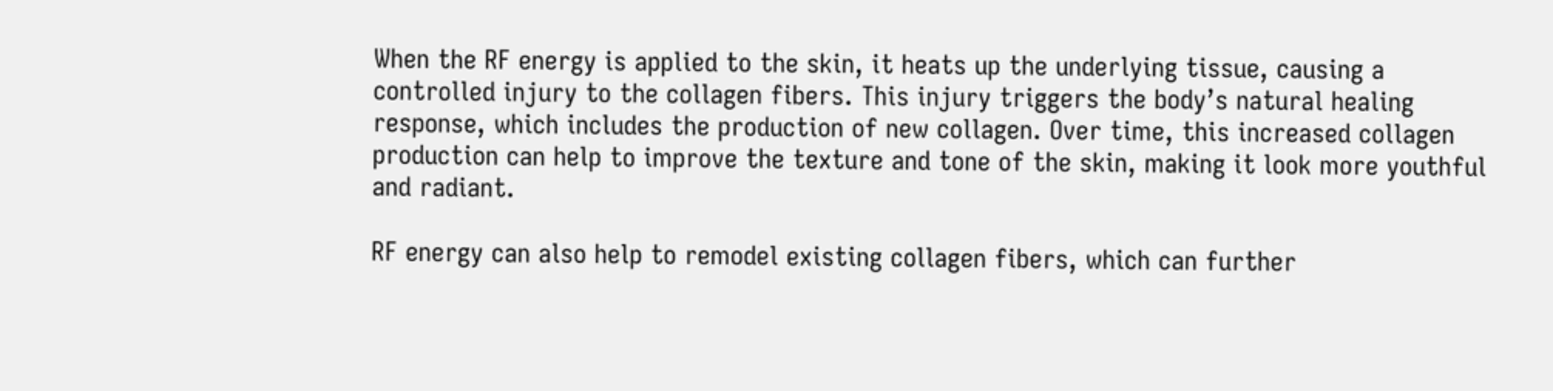When the RF energy is applied to the skin, it heats up the underlying tissue, causing a controlled injury to the collagen fibers. This injury triggers the body’s natural healing response, which includes the production of new collagen. Over time, this increased collagen production can help to improve the texture and tone of the skin, making it look more youthful and radiant.

RF energy can also help to remodel existing collagen fibers, which can further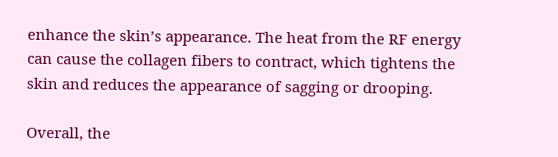enhance the skin’s appearance. The heat from the RF energy can cause the collagen fibers to contract, which tightens the skin and reduces the appearance of sagging or drooping.

Overall, the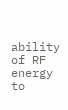ability of RF energy to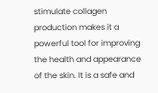stimulate collagen production makes it a powerful tool for improving the health and appearance of the skin. It is a safe and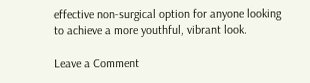effective non-surgical option for anyone looking to achieve a more youthful, vibrant look.

Leave a Comment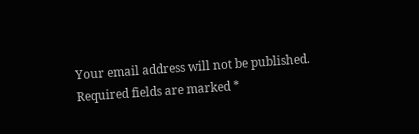Your email address will not be published. Required fields are marked *